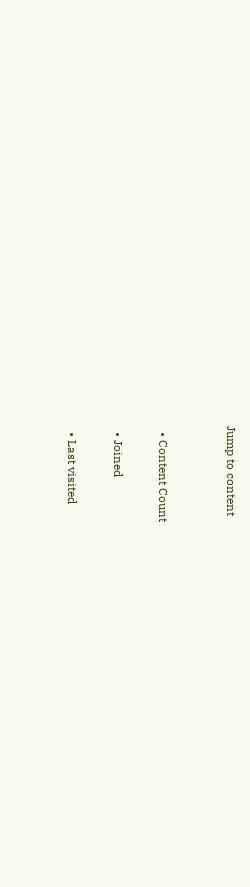Jump to content


  • Content Count

  • Joined

  • Last visited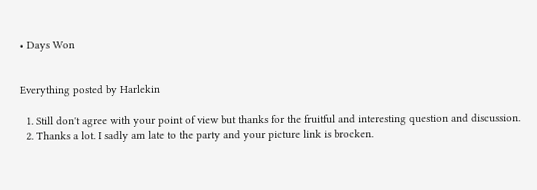• Days Won


Everything posted by Harlekin

  1. Still don't agree with your point of view but thanks for the fruitful and interesting question and discussion.
  2. Thanks a lot. I sadly am late to the party and your picture link is brocken.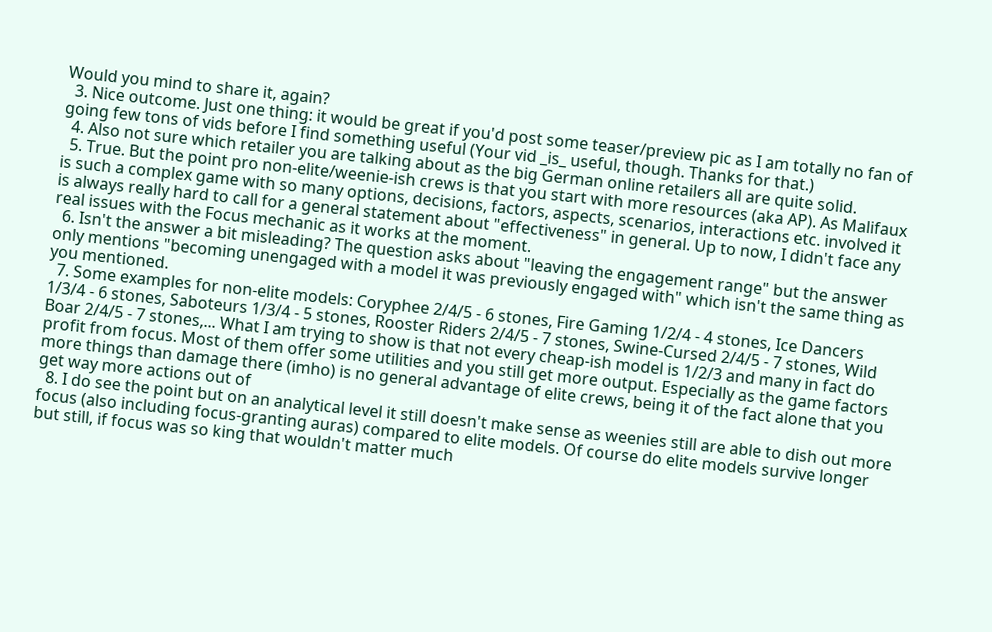Would you mind to share it, again?
  3. Nice outcome. Just one thing: it would be great if you'd post some teaser/preview pic as I am totally no fan of going few tons of vids before I find something useful (Your vid _is_ useful, though. Thanks for that.)
  4. Also not sure which retailer you are talking about as the big German online retailers all are quite solid.
  5. True. But the point pro non-elite/weenie-ish crews is that you start with more resources (aka AP). As Malifaux is such a complex game with so many options, decisions, factors, aspects, scenarios, interactions etc. involved it is always really hard to call for a general statement about "effectiveness" in general. Up to now, I didn't face any real issues with the Focus mechanic as it works at the moment.
  6. Isn't the answer a bit misleading? The question asks about "leaving the engagement range" but the answer only mentions "becoming unengaged with a model it was previously engaged with" which isn't the same thing as you mentioned.
  7. Some examples for non-elite models: Coryphee 2/4/5 - 6 stones, Fire Gaming 1/2/4 - 4 stones, Ice Dancers 1/3/4 - 6 stones, Saboteurs 1/3/4 - 5 stones, Rooster Riders 2/4/5 - 7 stones, Swine-Cursed 2/4/5 - 7 stones, Wild Boar 2/4/5 - 7 stones,... What I am trying to show is that not every cheap-ish model is 1/2/3 and many in fact do profit from focus. Most of them offer some utilities and you still get more output. Especially as the game factors more things than damage there (imho) is no general advantage of elite crews, being it of the fact alone that you get way more actions out of
  8. I do see the point but on an analytical level it still doesn't make sense as weenies still are able to dish out more focus (also including focus-granting auras) compared to elite models. Of course do elite models survive longer but still, if focus was so king that wouldn't matter much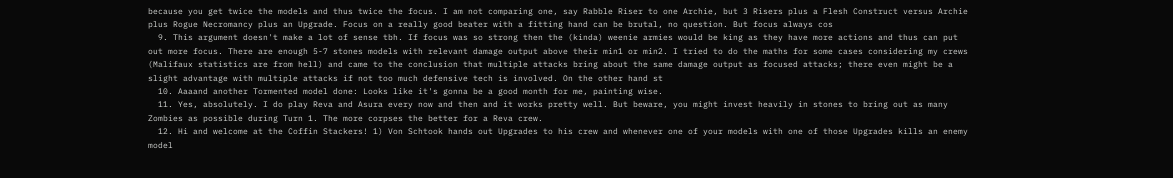because you get twice the models and thus twice the focus. I am not comparing one, say Rabble Riser to one Archie, but 3 Risers plus a Flesh Construct versus Archie plus Rogue Necromancy plus an Upgrade. Focus on a really good beater with a fitting hand can be brutal, no question. But focus always cos
  9. This argument doesn't make a lot of sense tbh. If focus was so strong then the (kinda) weenie armies would be king as they have more actions and thus can put out more focus. There are enough 5-7 stones models with relevant damage output above their min1 or min2. I tried to do the maths for some cases considering my crews (Malifaux statistics are from hell) and came to the conclusion that multiple attacks bring about the same damage output as focused attacks; there even might be a slight advantage with multiple attacks if not too much defensive tech is involved. On the other hand st
  10. Aaaand another Tormented model done: Looks like it's gonna be a good month for me, painting wise.
  11. Yes, absolutely. I do play Reva and Asura every now and then and it works pretty well. But beware, you might invest heavily in stones to bring out as many Zombies as possible during Turn 1. The more corpses the better for a Reva crew.
  12. Hi and welcome at the Coffin Stackers! 1) Von Schtook hands out Upgrades to his crew and whenever one of your models with one of those Upgrades kills an enemy model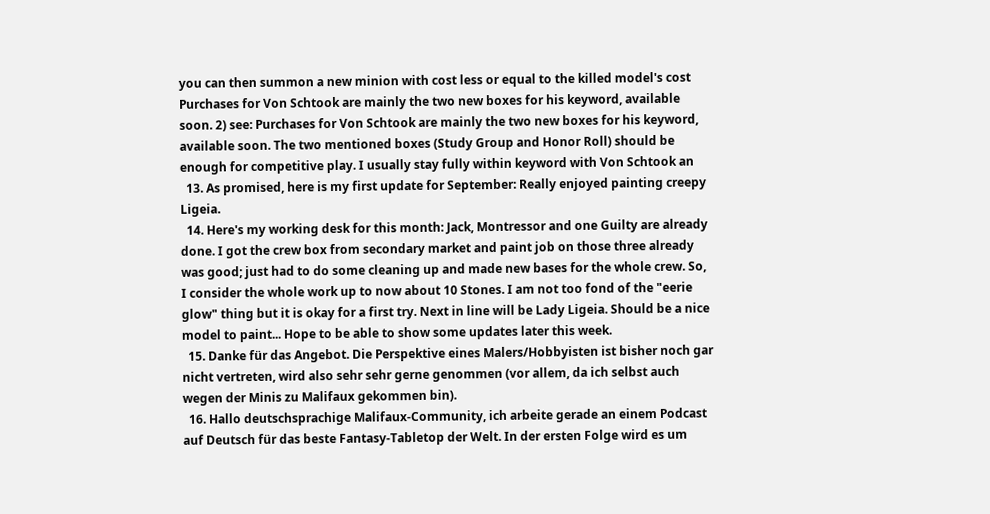you can then summon a new minion with cost less or equal to the killed model's cost Purchases for Von Schtook are mainly the two new boxes for his keyword, available soon. 2) see: Purchases for Von Schtook are mainly the two new boxes for his keyword, available soon. The two mentioned boxes (Study Group and Honor Roll) should be enough for competitive play. I usually stay fully within keyword with Von Schtook an
  13. As promised, here is my first update for September: Really enjoyed painting creepy Ligeia.
  14. Here's my working desk for this month: Jack, Montressor and one Guilty are already done. I got the crew box from secondary market and paint job on those three already was good; just had to do some cleaning up and made new bases for the whole crew. So, I consider the whole work up to now about 10 Stones. I am not too fond of the "eerie glow" thing but it is okay for a first try. Next in line will be Lady Ligeia. Should be a nice model to paint... Hope to be able to show some updates later this week.
  15. Danke für das Angebot. Die Perspektive eines Malers/Hobbyisten ist bisher noch gar nicht vertreten, wird also sehr sehr gerne genommen (vor allem, da ich selbst auch wegen der Minis zu Malifaux gekommen bin).
  16. Hallo deutschsprachige Malifaux-Community, ich arbeite gerade an einem Podcast auf Deutsch für das beste Fantasy-Tabletop der Welt. In der ersten Folge wird es um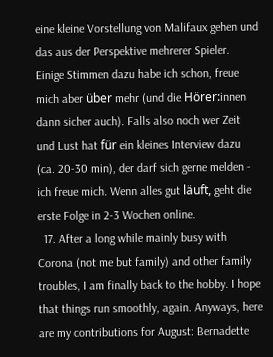eine kleine Vorstellung von Malifaux gehen und das aus der Perspektive mehrerer Spieler. Einige Stimmen dazu habe ich schon, freue mich aber über mehr (und die Hörer:innen dann sicher auch). Falls also noch wer Zeit und Lust hat für ein kleines Interview dazu (ca. 20-30 min), der darf sich gerne melden - ich freue mich. Wenn alles gut läuft, geht die erste Folge in 2-3 Wochen online.
  17. After a long while mainly busy with Corona (not me but family) and other family troubles, I am finally back to the hobby. I hope that things run smoothly, again. Anyways, here are my contributions for August: Bernadette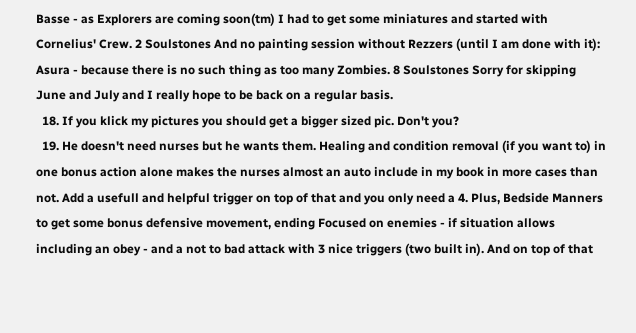Basse - as Explorers are coming soon(tm) I had to get some miniatures and started with Cornelius' Crew. 2 Soulstones And no painting session without Rezzers (until I am done with it): Asura - because there is no such thing as too many Zombies. 8 Soulstones Sorry for skipping June and July and I really hope to be back on a regular basis.
  18. If you klick my pictures you should get a bigger sized pic. Don't you?
  19. He doesn't need nurses but he wants them. Healing and condition removal (if you want to) in one bonus action alone makes the nurses almost an auto include in my book in more cases than not. Add a usefull and helpful trigger on top of that and you only need a 4. Plus, Bedside Manners to get some bonus defensive movement, ending Focused on enemies - if situation allows including an obey - and a not to bad attack with 3 nice triggers (two built in). And on top of that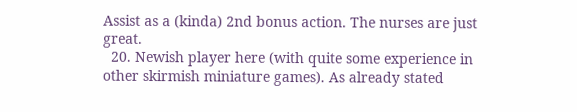Assist as a (kinda) 2nd bonus action. The nurses are just great.
  20. Newish player here (with quite some experience in other skirmish miniature games). As already stated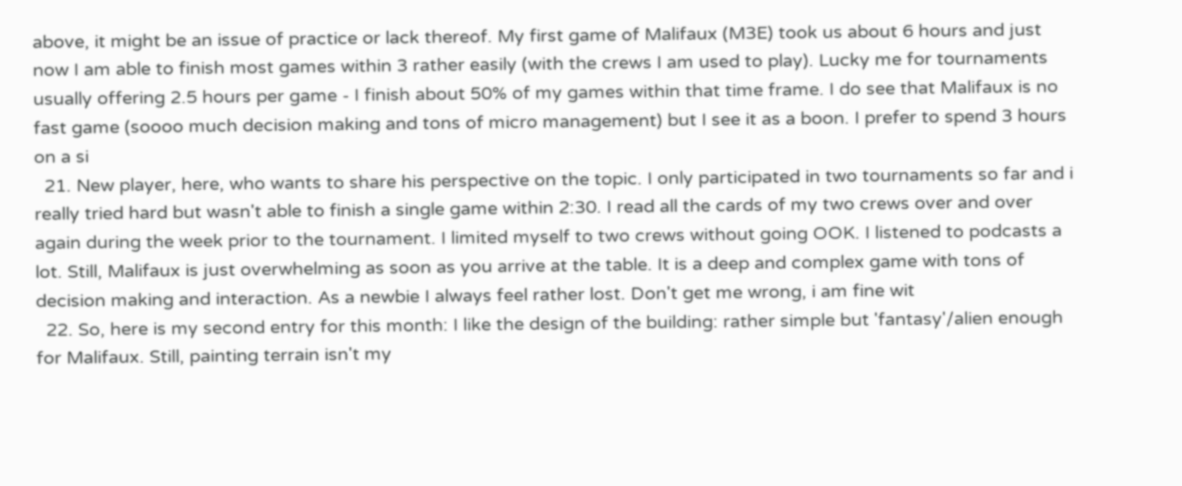above, it might be an issue of practice or lack thereof. My first game of Malifaux (M3E) took us about 6 hours and just now I am able to finish most games within 3 rather easily (with the crews I am used to play). Lucky me for tournaments usually offering 2.5 hours per game - I finish about 50% of my games within that time frame. I do see that Malifaux is no fast game (soooo much decision making and tons of micro management) but I see it as a boon. I prefer to spend 3 hours on a si
  21. New player, here, who wants to share his perspective on the topic. I only participated in two tournaments so far and i really tried hard but wasn't able to finish a single game within 2:30. I read all the cards of my two crews over and over again during the week prior to the tournament. I limited myself to two crews without going OOK. I listened to podcasts a lot. Still, Malifaux is just overwhelming as soon as you arrive at the table. It is a deep and complex game with tons of decision making and interaction. As a newbie I always feel rather lost. Don't get me wrong, i am fine wit
  22. So, here is my second entry for this month: I like the design of the building: rather simple but 'fantasy'/alien enough for Malifaux. Still, painting terrain isn't my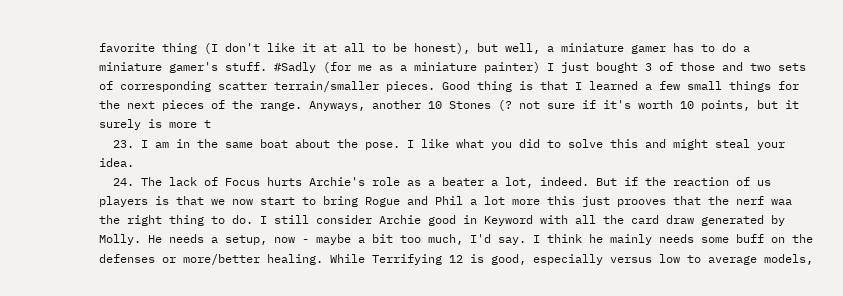favorite thing (I don't like it at all to be honest), but well, a miniature gamer has to do a miniature gamer's stuff. #Sadly (for me as a miniature painter) I just bought 3 of those and two sets of corresponding scatter terrain/smaller pieces. Good thing is that I learned a few small things for the next pieces of the range. Anyways, another 10 Stones (? not sure if it's worth 10 points, but it surely is more t
  23. I am in the same boat about the pose. I like what you did to solve this and might steal your idea.
  24. The lack of Focus hurts Archie's role as a beater a lot, indeed. But if the reaction of us players is that we now start to bring Rogue and Phil a lot more this just prooves that the nerf waa the right thing to do. I still consider Archie good in Keyword with all the card draw generated by Molly. He needs a setup, now - maybe a bit too much, I'd say. I think he mainly needs some buff on the defenses or more/better healing. While Terrifying 12 is good, especially versus low to average models,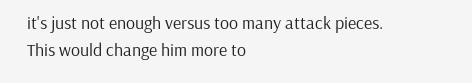it's just not enough versus too many attack pieces. This would change him more to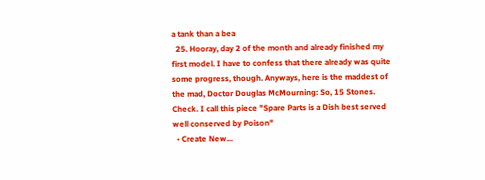a tank than a bea
  25. Hooray, day 2 of the month and already finished my first model. I have to confess that there already was quite some progress, though. Anyways, here is the maddest of the mad, Doctor Douglas McMourning: So, 15 Stones. Check. I call this piece "Spare Parts is a Dish best served well conserved by Poison"
  • Create New...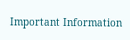Important Information